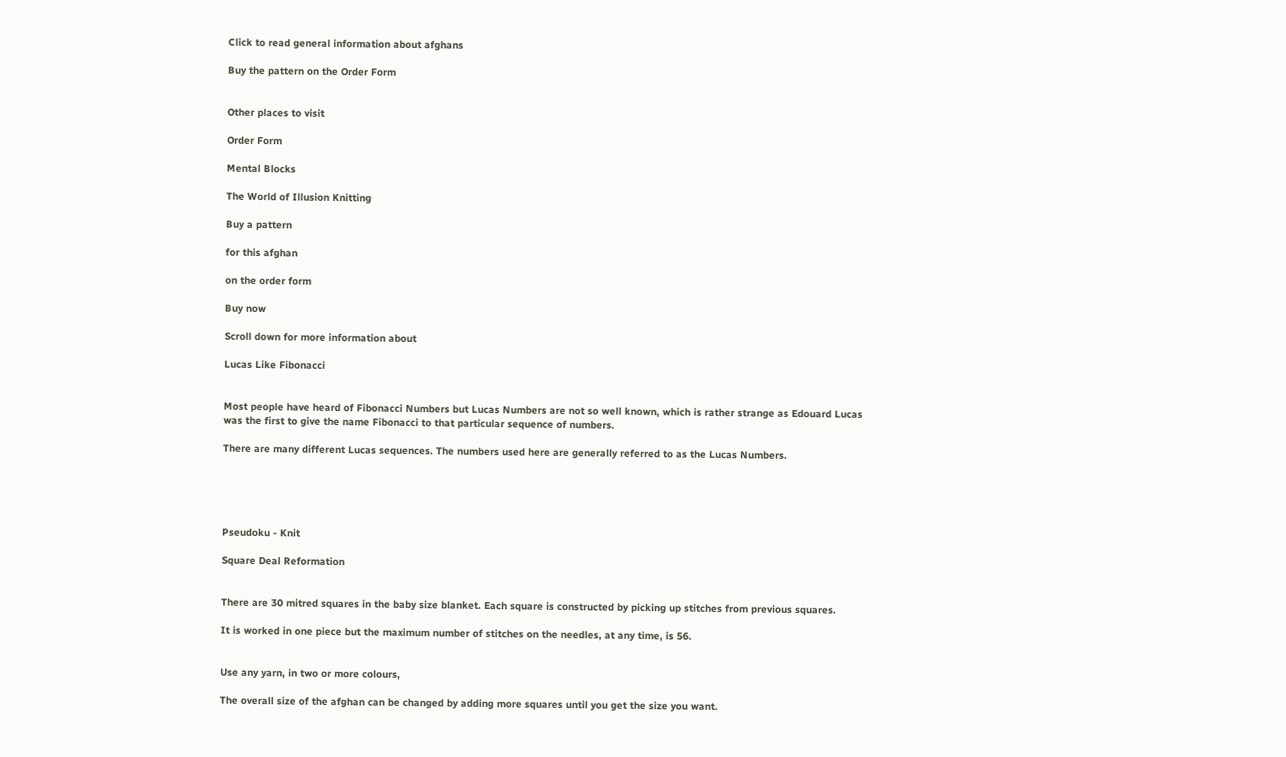Click to read general information about afghans

Buy the pattern on the Order Form


Other places to visit

Order Form

Mental Blocks

The World of Illusion Knitting

Buy a pattern

for this afghan

on the order form

Buy now

Scroll down for more information about

Lucas Like Fibonacci


Most people have heard of Fibonacci Numbers but Lucas Numbers are not so well known, which is rather strange as Edouard Lucas was the first to give the name Fibonacci to that particular sequence of numbers.

There are many different Lucas sequences. The numbers used here are generally referred to as the Lucas Numbers.





Pseudoku - Knit

Square Deal Reformation


There are 30 mitred squares in the baby size blanket. Each square is constructed by picking up stitches from previous squares.

It is worked in one piece but the maximum number of stitches on the needles, at any time, is 56.


Use any yarn, in two or more colours,

The overall size of the afghan can be changed by adding more squares until you get the size you want.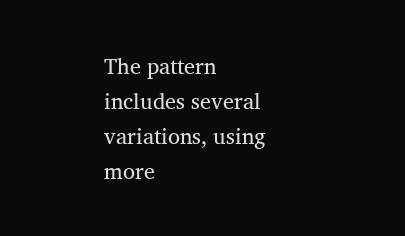The pattern includes several variations, using more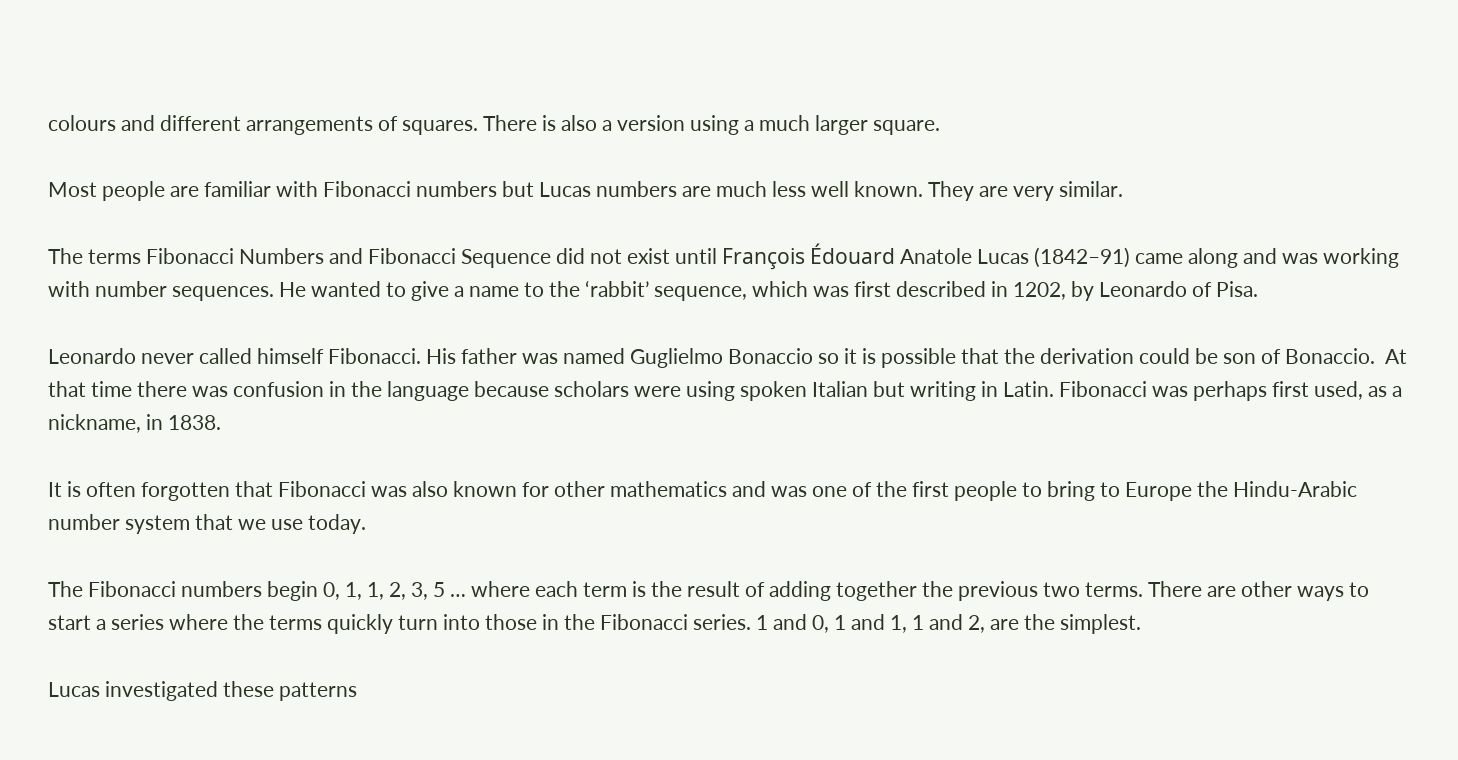colours and different arrangements of squares. There is also a version using a much larger square.

Most people are familiar with Fibonacci numbers but Lucas numbers are much less well known. They are very similar.

The terms Fibonacci Numbers and Fibonacci Sequence did not exist until François Édouard Anatole Lucas (1842–91) came along and was working with number sequences. He wanted to give a name to the ‘rabbit’ sequence, which was first described in 1202, by Leonardo of Pisa.

Leonardo never called himself Fibonacci. His father was named Guglielmo Bonaccio so it is possible that the derivation could be son of Bonaccio.  At that time there was confusion in the language because scholars were using spoken Italian but writing in Latin. Fibonacci was perhaps first used, as a nickname, in 1838.

It is often forgotten that Fibonacci was also known for other mathematics and was one of the first people to bring to Europe the Hindu-Arabic number system that we use today.

The Fibonacci numbers begin 0, 1, 1, 2, 3, 5 … where each term is the result of adding together the previous two terms. There are other ways to start a series where the terms quickly turn into those in the Fibonacci series. 1 and 0, 1 and 1, 1 and 2, are the simplest.

Lucas investigated these patterns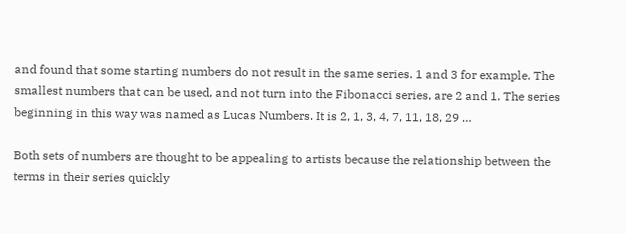and found that some starting numbers do not result in the same series. 1 and 3 for example. The smallest numbers that can be used, and not turn into the Fibonacci series, are 2 and 1. The series beginning in this way was named as Lucas Numbers. It is 2, 1, 3, 4, 7, 11, 18, 29 …

Both sets of numbers are thought to be appealing to artists because the relationship between the terms in their series quickly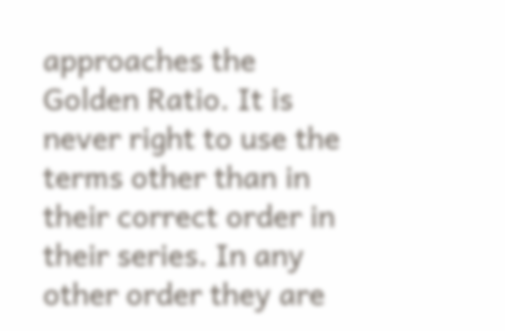approaches the Golden Ratio. It is never right to use the terms other than in their correct order in their series. In any other order they are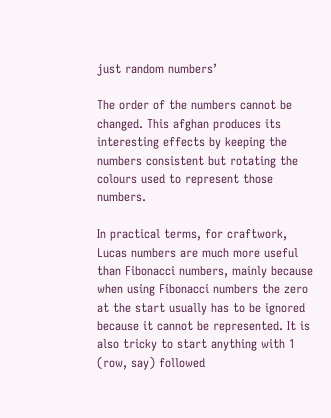just random numbers’

The order of the numbers cannot be changed. This afghan produces its interesting effects by keeping the numbers consistent but rotating the colours used to represent those numbers.

In practical terms, for craftwork, Lucas numbers are much more useful than Fibonacci numbers, mainly because when using Fibonacci numbers the zero at the start usually has to be ignored because it cannot be represented. It is also tricky to start anything with 1 (row, say) followed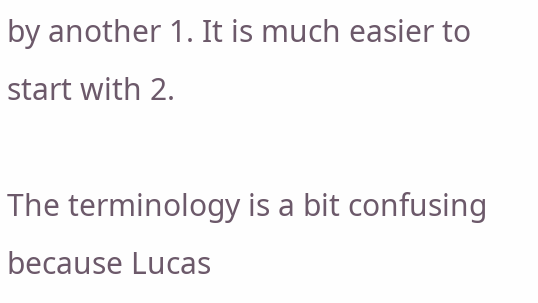by another 1. It is much easier to start with 2.

The terminology is a bit confusing because Lucas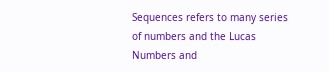Sequences refers to many series of numbers and the Lucas Numbers and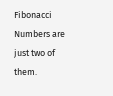Fibonacci Numbers are just two of them.